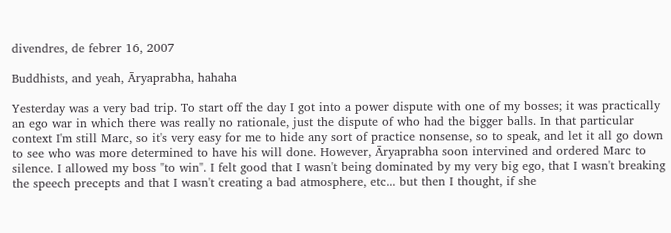divendres, de febrer 16, 2007

Buddhists, and yeah, Āryaprabha, hahaha

Yesterday was a very bad trip. To start off the day I got into a power dispute with one of my bosses; it was practically an ego war in which there was really no rationale, just the dispute of who had the bigger balls. In that particular context I'm still Marc, so it's very easy for me to hide any sort of practice nonsense, so to speak, and let it all go down to see who was more determined to have his will done. However, Āryaprabha soon intervined and ordered Marc to silence. I allowed my boss "to win". I felt good that I wasn't being dominated by my very big ego, that I wasn't breaking the speech precepts and that I wasn't creating a bad atmosphere, etc... but then I thought, if she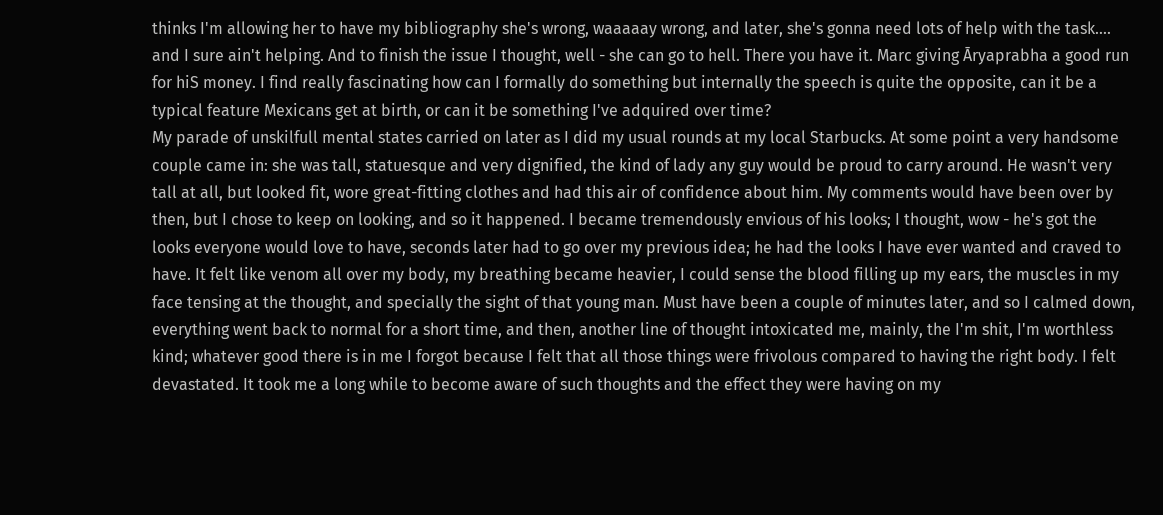thinks I'm allowing her to have my bibliography she's wrong, waaaaay wrong, and later, she's gonna need lots of help with the task.... and I sure ain't helping. And to finish the issue I thought, well - she can go to hell. There you have it. Marc giving Āryaprabha a good run for hiS money. I find really fascinating how can I formally do something but internally the speech is quite the opposite, can it be a typical feature Mexicans get at birth, or can it be something I've adquired over time?
My parade of unskilfull mental states carried on later as I did my usual rounds at my local Starbucks. At some point a very handsome couple came in: she was tall, statuesque and very dignified, the kind of lady any guy would be proud to carry around. He wasn't very tall at all, but looked fit, wore great-fitting clothes and had this air of confidence about him. My comments would have been over by then, but I chose to keep on looking, and so it happened. I became tremendously envious of his looks; I thought, wow - he's got the looks everyone would love to have, seconds later had to go over my previous idea; he had the looks I have ever wanted and craved to have. It felt like venom all over my body, my breathing became heavier, I could sense the blood filling up my ears, the muscles in my face tensing at the thought, and specially the sight of that young man. Must have been a couple of minutes later, and so I calmed down, everything went back to normal for a short time, and then, another line of thought intoxicated me, mainly, the I'm shit, I'm worthless kind; whatever good there is in me I forgot because I felt that all those things were frivolous compared to having the right body. I felt devastated. It took me a long while to become aware of such thoughts and the effect they were having on my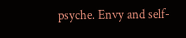psyche. Envy and self-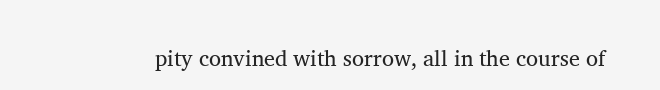pity convined with sorrow, all in the course of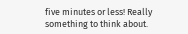five minutes or less! Really something to think about.